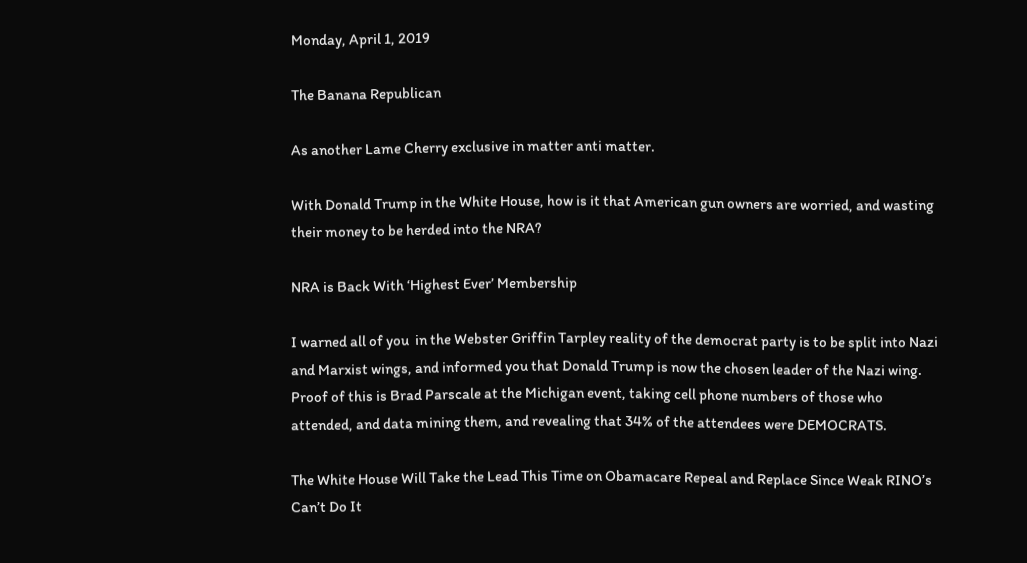Monday, April 1, 2019

The Banana Republican

As another Lame Cherry exclusive in matter anti matter.

With Donald Trump in the White House, how is it that American gun owners are worried, and wasting their money to be herded into the NRA?

NRA is Back With ‘Highest Ever’ Membership

I warned all of you  in the Webster Griffin Tarpley reality of the democrat party is to be split into Nazi and Marxist wings, and informed you that Donald Trump is now the chosen leader of the Nazi wing. Proof of this is Brad Parscale at the Michigan event, taking cell phone numbers of those who attended, and data mining them, and revealing that 34% of the attendees were DEMOCRATS.

The White House Will Take the Lead This Time on Obamacare Repeal and Replace Since Weak RINO’s Can’t Do It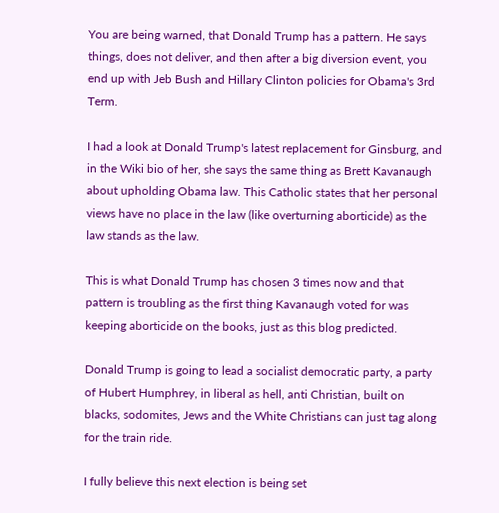You are being warned, that Donald Trump has a pattern. He says things, does not deliver, and then after a big diversion event, you end up with Jeb Bush and Hillary Clinton policies for Obama's 3rd Term.

I had a look at Donald Trump's latest replacement for Ginsburg, and in the Wiki bio of her, she says the same thing as Brett Kavanaugh about upholding Obama law. This Catholic states that her personal views have no place in the law (like overturning aborticide) as the law stands as the law.

This is what Donald Trump has chosen 3 times now and that pattern is troubling as the first thing Kavanaugh voted for was keeping aborticide on the books, just as this blog predicted.

Donald Trump is going to lead a socialist democratic party, a party of Hubert Humphrey, in liberal as hell, anti Christian, built on blacks, sodomites, Jews and the White Christians can just tag along for the train ride.

I fully believe this next election is being set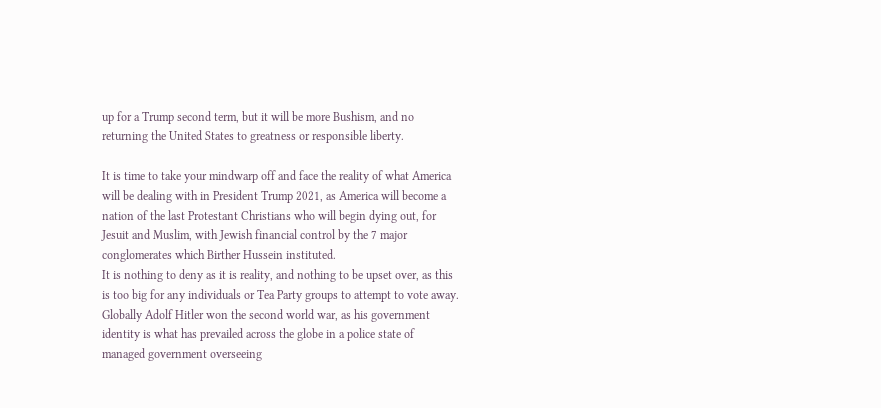up for a Trump second term, but it will be more Bushism, and no returning the United States to greatness or responsible liberty.

It is time to take your mindwarp off and face the reality of what America will be dealing with in President Trump 2021, as America will become a nation of the last Protestant Christians who will begin dying out, for Jesuit and Muslim, with Jewish financial control by the 7 major conglomerates which Birther Hussein instituted.
It is nothing to deny as it is reality, and nothing to be upset over, as this is too big for any individuals or Tea Party groups to attempt to vote away. Globally Adolf Hitler won the second world war, as his government identity is what has prevailed across the globe in a police state of managed government overseeing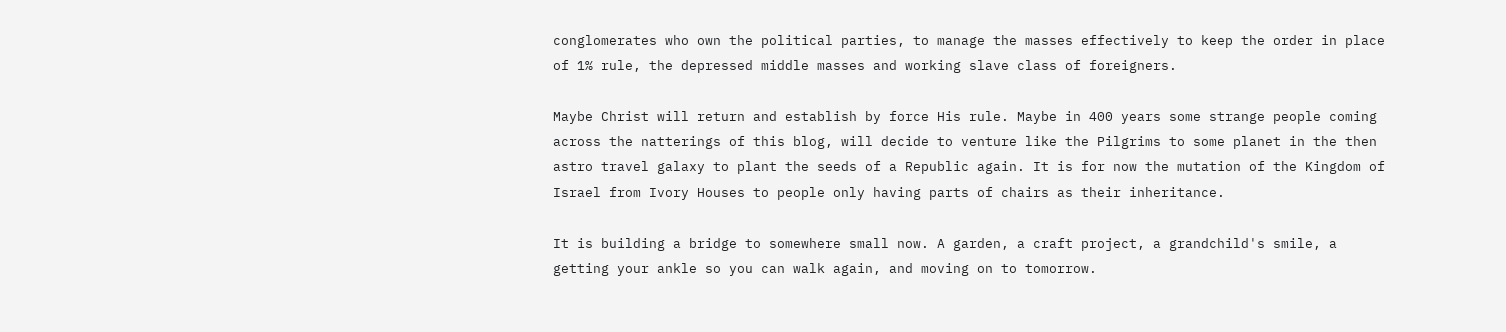conglomerates who own the political parties, to manage the masses effectively to keep the order in place of 1% rule, the depressed middle masses and working slave class of foreigners.

Maybe Christ will return and establish by force His rule. Maybe in 400 years some strange people coming across the natterings of this blog, will decide to venture like the Pilgrims to some planet in the then astro travel galaxy to plant the seeds of a Republic again. It is for now the mutation of the Kingdom of Israel from Ivory Houses to people only having parts of chairs as their inheritance.

It is building a bridge to somewhere small now. A garden, a craft project, a grandchild's smile, a getting your ankle so you can walk again, and moving on to tomorrow.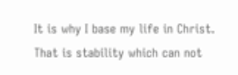It is why I base my life in Christ. That is stability which can not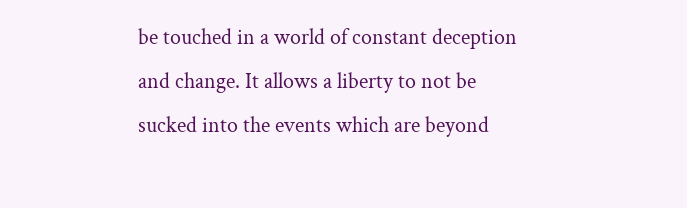be touched in a world of constant deception and change. It allows a liberty to not be sucked into the events which are beyond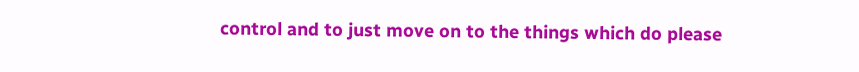control and to just move on to the things which do please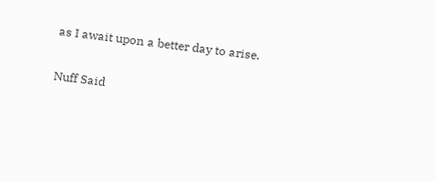as I await upon a better day to arise.

Nuff Said